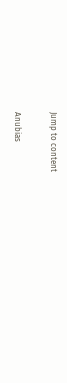Jump to content

Anubias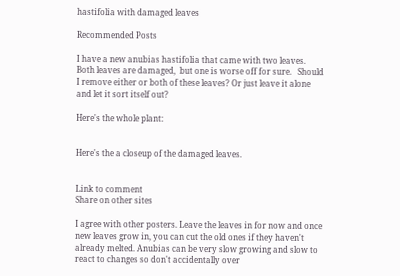hastifolia with damaged leaves

Recommended Posts

I have a new anubias hastifolia that came with two leaves.  Both leaves are damaged,  but one is worse off for sure.   Should I remove either or both of these leaves? Or just leave it alone and let it sort itself out?

Here's the whole plant:


Here's the a closeup of the damaged leaves.


Link to comment
Share on other sites

I agree with other posters. Leave the leaves in for now and once new leaves grow in, you can cut the old ones if they haven't already melted. Anubias can be very slow growing and slow to react to changes so don't accidentally over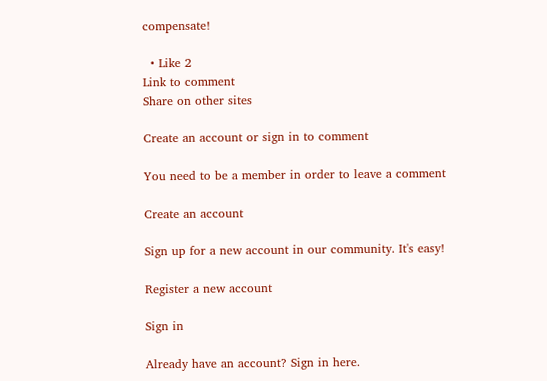compensate!

  • Like 2
Link to comment
Share on other sites

Create an account or sign in to comment

You need to be a member in order to leave a comment

Create an account

Sign up for a new account in our community. It's easy!

Register a new account

Sign in

Already have an account? Sign in here.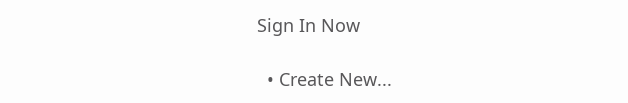Sign In Now

  • Create New...